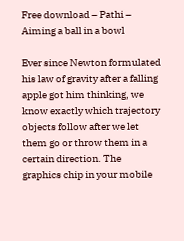Free download – Pathi – Aiming a ball in a bowl

Ever since Newton formulated his law of gravity after a falling apple got him thinking, we know exactly which trajectory objects follow after we let them go or throw them in a certain direction. The graphics chip in your mobile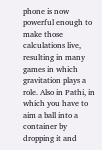phone is now powerful enough to make those calculations live, resulting in many games in which gravitation plays a role. Also in Pathi, in which you have to aim a ball into a container by dropping it and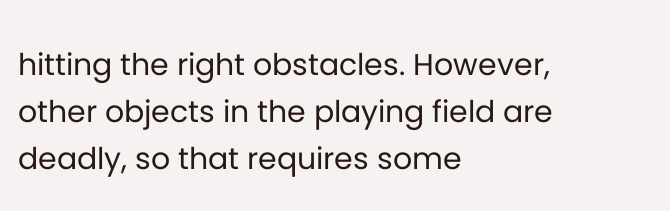hitting the right obstacles. However, other objects in the playing field are deadly, so that requires some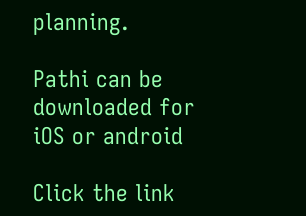planning.

Pathi can be downloaded for iOS or android

Click the link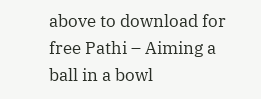above to download for free Pathi – Aiming a ball in a bowl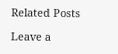Related Posts

Leave a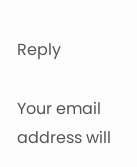Reply

Your email address will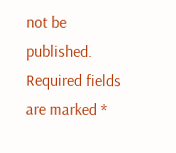not be published. Required fields are marked *